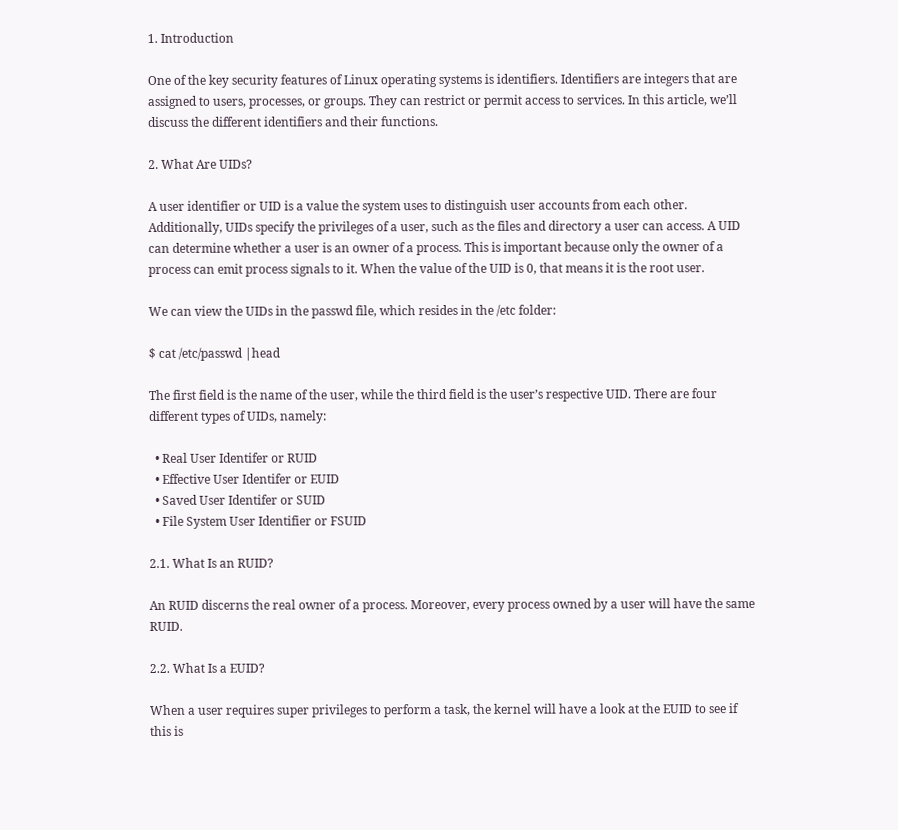1. Introduction

One of the key security features of Linux operating systems is identifiers. Identifiers are integers that are assigned to users, processes, or groups. They can restrict or permit access to services. In this article, we’ll discuss the different identifiers and their functions.

2. What Are UIDs?

A user identifier or UID is a value the system uses to distinguish user accounts from each other. Additionally, UIDs specify the privileges of a user, such as the files and directory a user can access. A UID can determine whether a user is an owner of a process. This is important because only the owner of a process can emit process signals to it. When the value of the UID is 0, that means it is the root user.

We can view the UIDs in the passwd file, which resides in the /etc folder:

$ cat /etc/passwd |head

The first field is the name of the user, while the third field is the user’s respective UID. There are four different types of UIDs, namely:

  • Real User Identifer or RUID
  • Effective User Identifer or EUID
  • Saved User Identifer or SUID
  • File System User Identifier or FSUID

2.1. What Is an RUID?

An RUID discerns the real owner of a process. Moreover, every process owned by a user will have the same RUID.

2.2. What Is a EUID?

When a user requires super privileges to perform a task, the kernel will have a look at the EUID to see if this is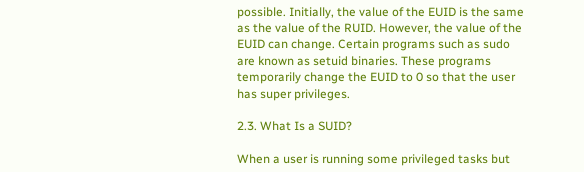possible. Initially, the value of the EUID is the same as the value of the RUID. However, the value of the EUID can change. Certain programs such as sudo are known as setuid binaries. These programs temporarily change the EUID to 0 so that the user has super privileges.

2.3. What Is a SUID?

When a user is running some privileged tasks but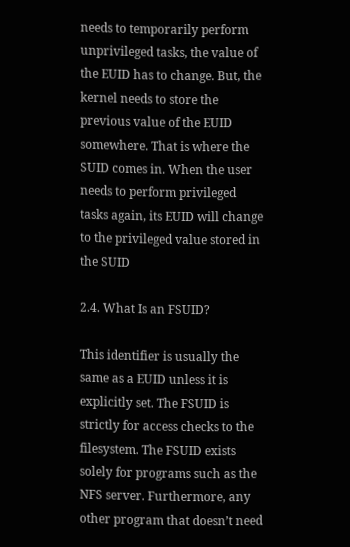needs to temporarily perform unprivileged tasks, the value of the EUID has to change. But, the kernel needs to store the previous value of the EUID somewhere. That is where the SUID comes in. When the user needs to perform privileged tasks again, its EUID will change to the privileged value stored in the SUID

2.4. What Is an FSUID?

This identifier is usually the same as a EUID unless it is explicitly set. The FSUID is strictly for access checks to the filesystem. The FSUID exists solely for programs such as the NFS server. Furthermore, any other program that doesn’t need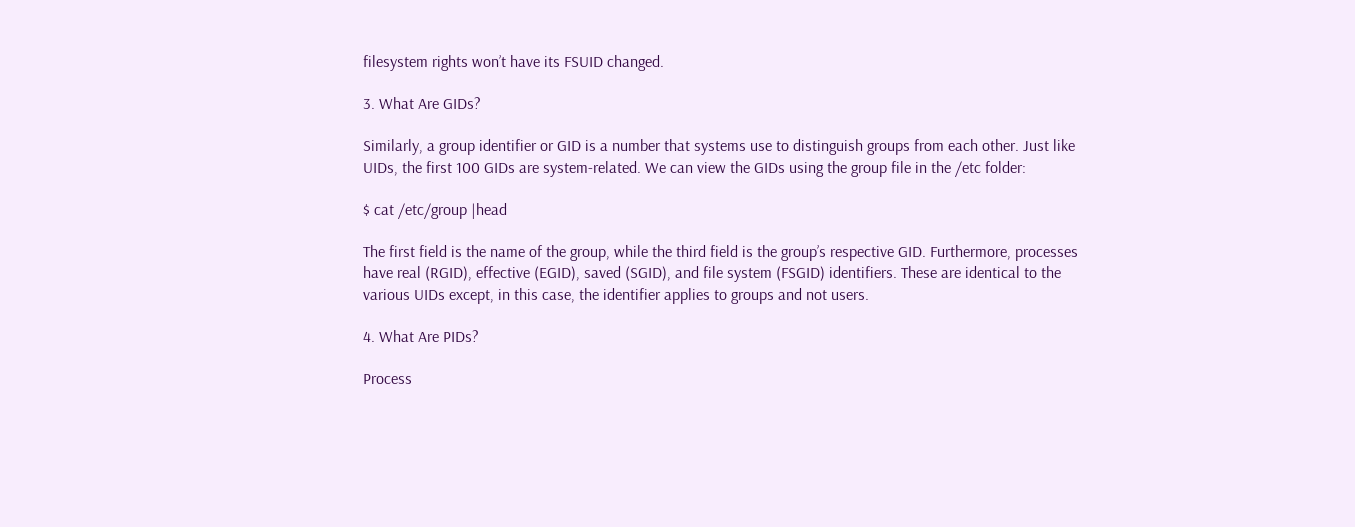filesystem rights won’t have its FSUID changed.

3. What Are GIDs?

Similarly, a group identifier or GID is a number that systems use to distinguish groups from each other. Just like UIDs, the first 100 GIDs are system-related. We can view the GIDs using the group file in the /etc folder:

$ cat /etc/group |head

The first field is the name of the group, while the third field is the group’s respective GID. Furthermore, processes have real (RGID), effective (EGID), saved (SGID), and file system (FSGID) identifiers. These are identical to the various UIDs except, in this case, the identifier applies to groups and not users.

4. What Are PIDs?

Process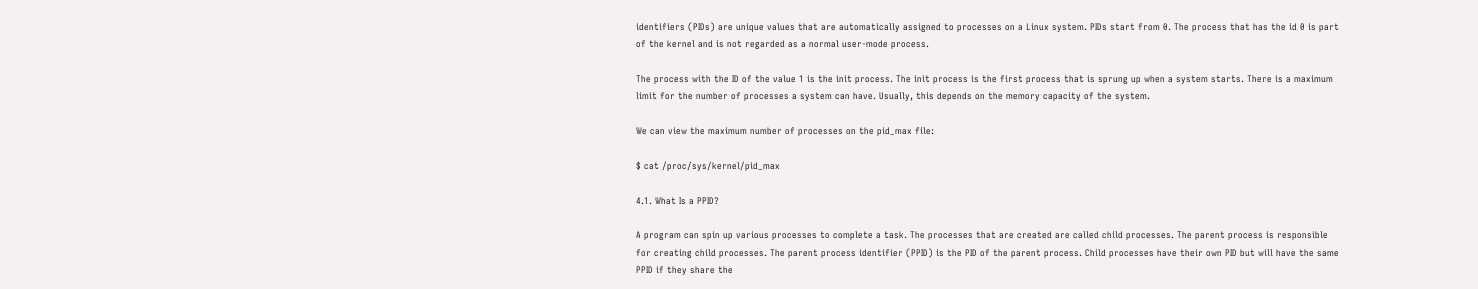identifiers (PIDs) are unique values that are automatically assigned to processes on a Linux system. PIDs start from 0. The process that has the id 0 is part of the kernel and is not regarded as a normal user-mode process.

The process with the ID of the value 1 is the init process. The init process is the first process that is sprung up when a system starts. There is a maximum limit for the number of processes a system can have. Usually, this depends on the memory capacity of the system.

We can view the maximum number of processes on the pid_max file:

$ cat /proc/sys/kernel/pid_max

4.1. What Is a PPID?

A program can spin up various processes to complete a task. The processes that are created are called child processes. The parent process is responsible for creating child processes. The parent process identifier (PPID) is the PID of the parent process. Child processes have their own PID but will have the same PPID if they share the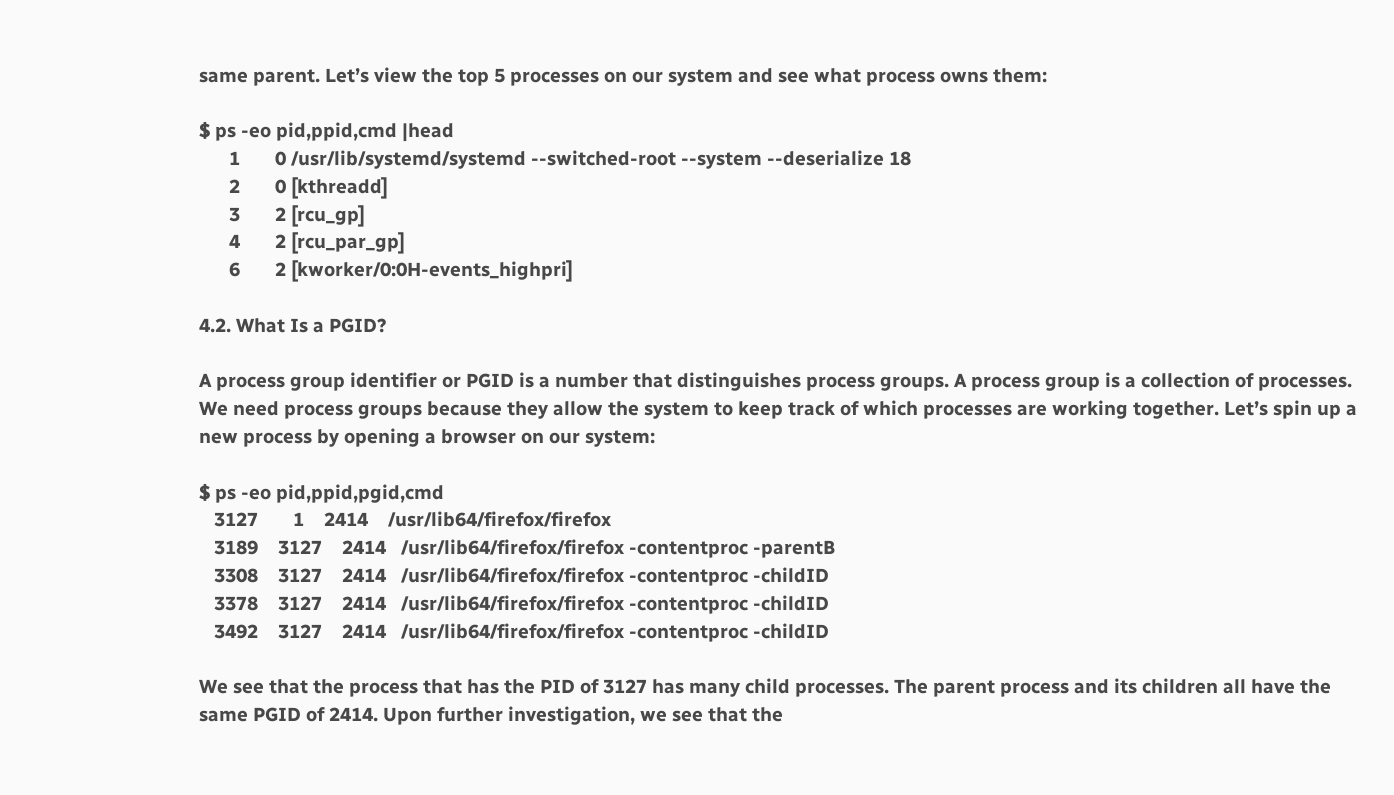same parent. Let’s view the top 5 processes on our system and see what process owns them:

$ ps -eo pid,ppid,cmd |head
      1       0 /usr/lib/systemd/systemd --switched-root --system --deserialize 18
      2       0 [kthreadd]
      3       2 [rcu_gp]
      4       2 [rcu_par_gp]
      6       2 [kworker/0:0H-events_highpri]

4.2. What Is a PGID?

A process group identifier or PGID is a number that distinguishes process groups. A process group is a collection of processes. We need process groups because they allow the system to keep track of which processes are working together. Let’s spin up a new process by opening a browser on our system:

$ ps -eo pid,ppid,pgid,cmd
   3127       1    2414    /usr/lib64/firefox/firefox
   3189    3127    2414   /usr/lib64/firefox/firefox -contentproc -parentB
   3308    3127    2414   /usr/lib64/firefox/firefox -contentproc -childID
   3378    3127    2414   /usr/lib64/firefox/firefox -contentproc -childID
   3492    3127    2414   /usr/lib64/firefox/firefox -contentproc -childID

We see that the process that has the PID of 3127 has many child processes. The parent process and its children all have the same PGID of 2414. Upon further investigation, we see that the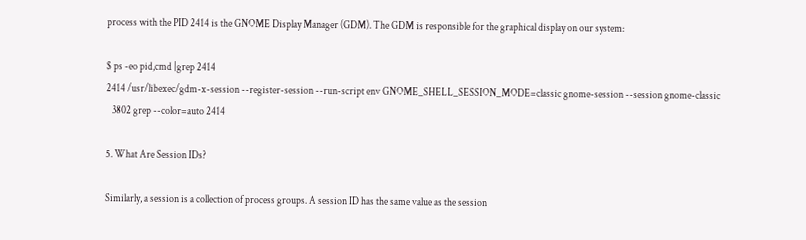process with the PID 2414 is the GNOME Display Manager (GDM). The GDM is responsible for the graphical display on our system:

$ ps -eo pid,cmd |grep 2414
2414 /usr/libexec/gdm-x-session --register-session --run-script env GNOME_SHELL_SESSION_MODE=classic gnome-session --session gnome-classic
   3802 grep --color=auto 2414

5. What Are Session IDs?

Similarly, a session is a collection of process groups. A session ID has the same value as the session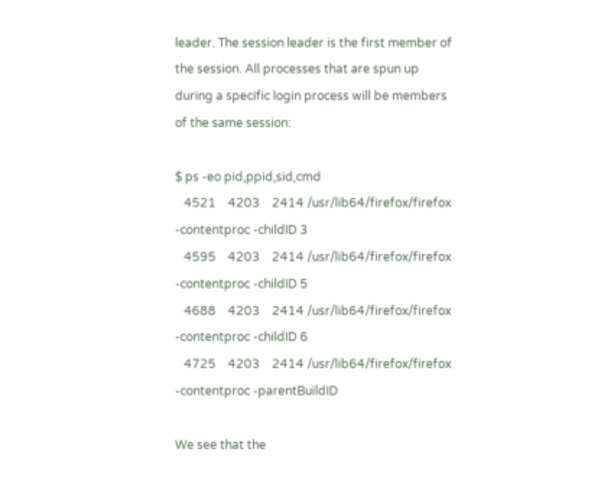leader. The session leader is the first member of the session. All processes that are spun up during a specific login process will be members of the same session:

$ ps -eo pid,ppid,sid,cmd
   4521    4203    2414 /usr/lib64/firefox/firefox -contentproc -childID 3
   4595    4203    2414 /usr/lib64/firefox/firefox -contentproc -childID 5
   4688    4203    2414 /usr/lib64/firefox/firefox -contentproc -childID 6
   4725    4203    2414 /usr/lib64/firefox/firefox -contentproc -parentBuildID

We see that the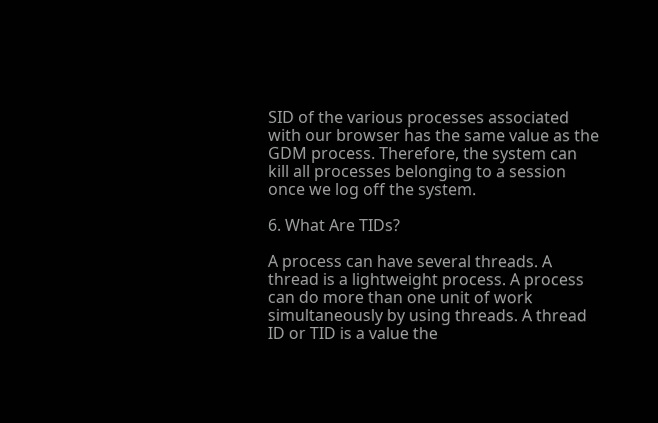SID of the various processes associated with our browser has the same value as the GDM process. Therefore, the system can kill all processes belonging to a session once we log off the system.

6. What Are TIDs?

A process can have several threads. A thread is a lightweight process. A process can do more than one unit of work simultaneously by using threads. A thread ID or TID is a value the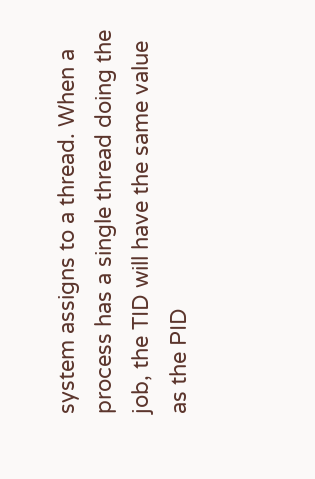system assigns to a thread. When a process has a single thread doing the job, the TID will have the same value as the PID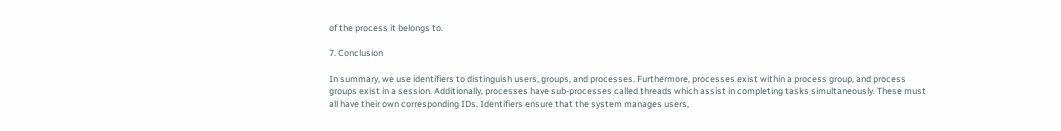of the process it belongs to.

7. Conclusion

In summary, we use identifiers to distinguish users, groups, and processes. Furthermore, processes exist within a process group, and process groups exist in a session. Additionally, processes have sub-processes called threads which assist in completing tasks simultaneously. These must all have their own corresponding IDs. Identifiers ensure that the system manages users,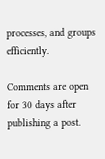processes, and groups efficiently.

Comments are open for 30 days after publishing a post.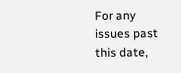For any issues past this date,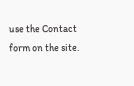use the Contact form on the site.